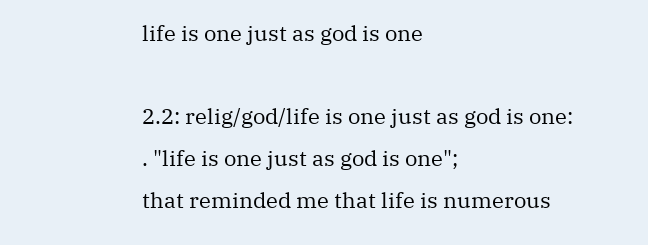life is one just as god is one

2.2: relig/god/life is one just as god is one:
. "life is one just as god is one";
that reminded me that life is numerous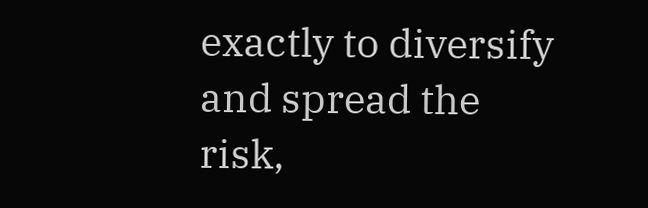exactly to diversify and spread the risk,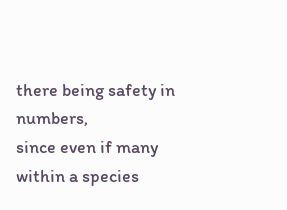there being safety in numbers,
since even if many within a species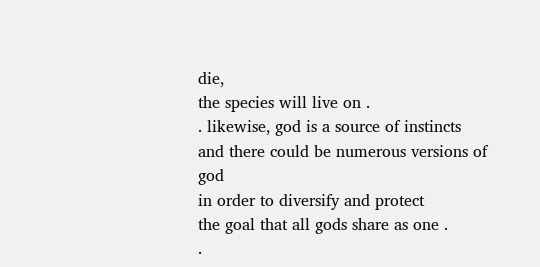die,
the species will live on .
. likewise, god is a source of instincts
and there could be numerous versions of god
in order to diversify and protect
the goal that all gods share as one .
.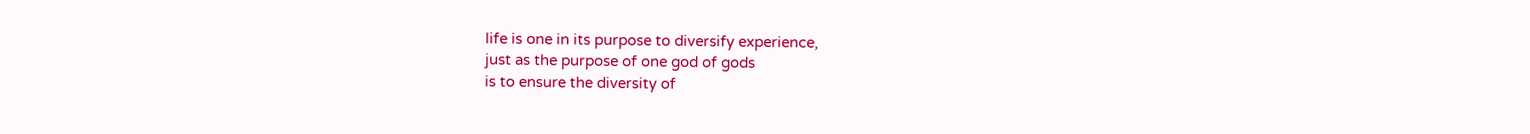life is one in its purpose to diversify experience,
just as the purpose of one god of gods
is to ensure the diversity of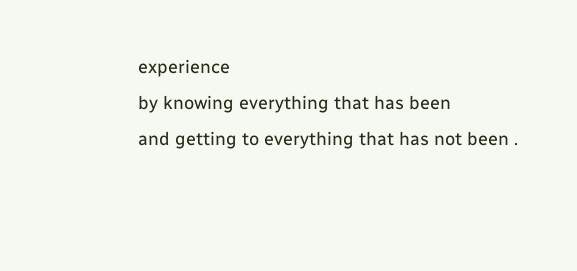experience
by knowing everything that has been
and getting to everything that has not been .